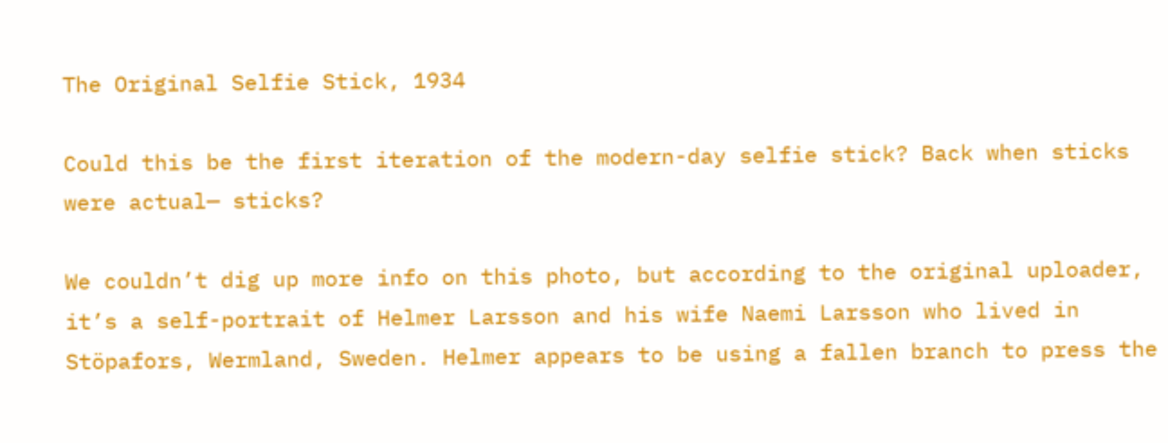The Original Selfie Stick, 1934

Could this be the first iteration of the modern-day selfie stick? Back when sticks were actual— sticks?

We couldn’t dig up more info on this photo, but according to the original uploader, it’s a self-portrait of Helmer Larsson and his wife Naemi Larsson who lived in Stöpafors, Wermland, Sweden. Helmer appears to be using a fallen branch to press the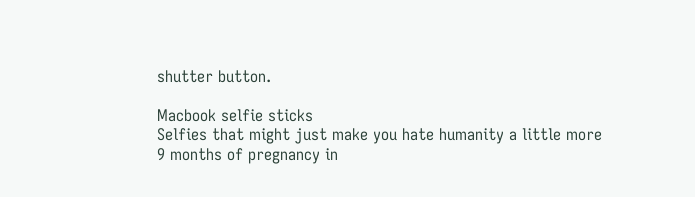shutter button.

Macbook selfie sticks
Selfies that might just make you hate humanity a little more
9 months of pregnancy in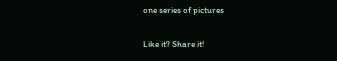one series of pictures

Like it? Share it!